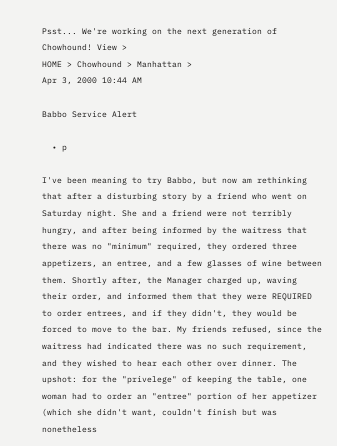Psst... We're working on the next generation of Chowhound! View >
HOME > Chowhound > Manhattan >
Apr 3, 2000 10:44 AM

Babbo Service Alert

  • p

I've been meaning to try Babbo, but now am rethinking that after a disturbing story by a friend who went on Saturday night. She and a friend were not terribly hungry, and after being informed by the waitress that there was no "minimum" required, they ordered three appetizers, an entree, and a few glasses of wine between them. Shortly after, the Manager charged up, waving their order, and informed them that they were REQUIRED to order entrees, and if they didn't, they would be forced to move to the bar. My friends refused, since the waitress had indicated there was no such requirement, and they wished to hear each other over dinner. The upshot: for the "privelege" of keeping the table, one woman had to order an "entree" portion of her appetizer (which she didn't want, couldn't finish but was nonetheless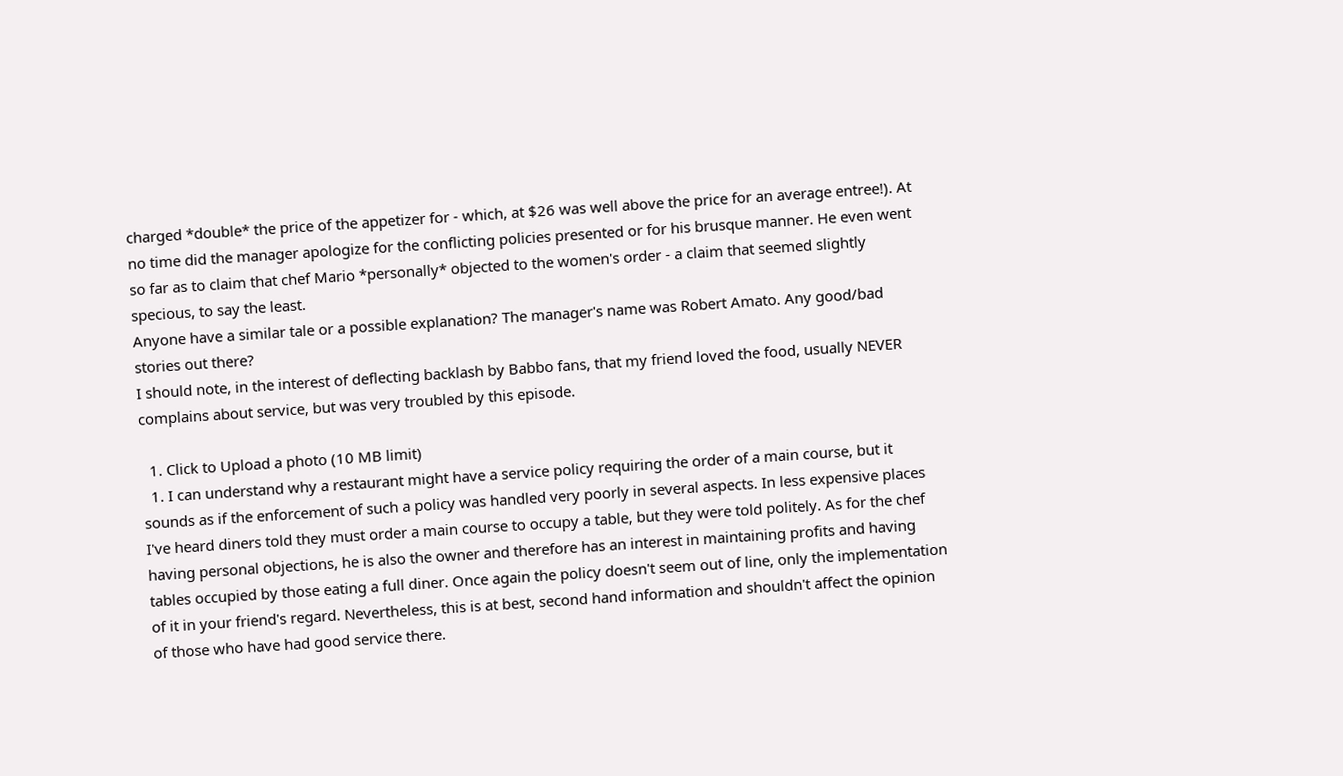charged *double* the price of the appetizer for - which, at $26 was well above the price for an average entree!). At no time did the manager apologize for the conflicting policies presented or for his brusque manner. He even went so far as to claim that chef Mario *personally* objected to the women's order - a claim that seemed slightly specious, to say the least.
Anyone have a similar tale or a possible explanation? The manager's name was Robert Amato. Any good/bad stories out there?
I should note, in the interest of deflecting backlash by Babbo fans, that my friend loved the food, usually NEVER complains about service, but was very troubled by this episode.

  1. Click to Upload a photo (10 MB limit)
  1. I can understand why a restaurant might have a service policy requiring the order of a main course, but it sounds as if the enforcement of such a policy was handled very poorly in several aspects. In less expensive places I've heard diners told they must order a main course to occupy a table, but they were told politely. As for the chef having personal objections, he is also the owner and therefore has an interest in maintaining profits and having tables occupied by those eating a full diner. Once again the policy doesn't seem out of line, only the implementation of it in your friend's regard. Nevertheless, this is at best, second hand information and shouldn't affect the opinion of those who have had good service there.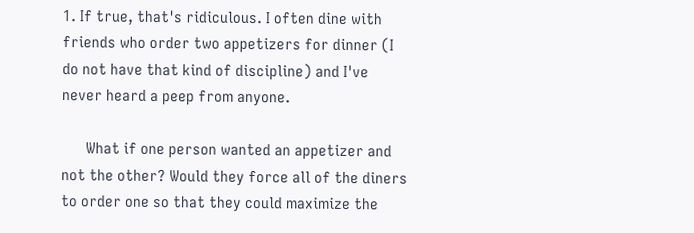1. If true, that's ridiculous. I often dine with friends who order two appetizers for dinner (I do not have that kind of discipline) and I've never heard a peep from anyone.

      What if one person wanted an appetizer and not the other? Would they force all of the diners to order one so that they could maximize the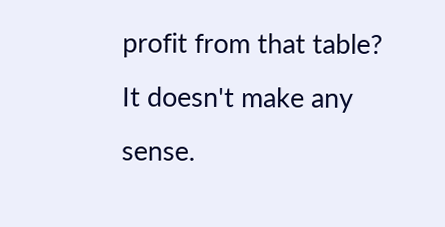profit from that table? It doesn't make any sense.